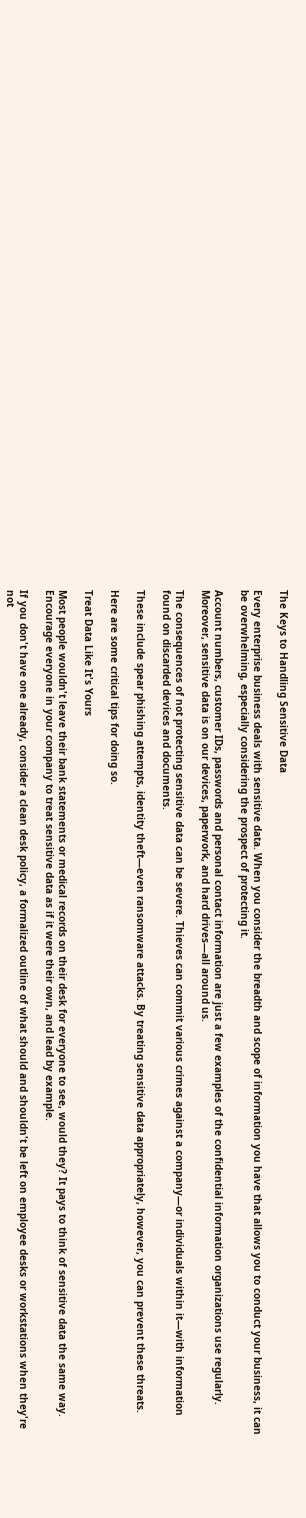The Keys to Handling Sensitive Data

Every enterprise business deals with sensitive data. When you consider the breadth and scope of information you have that allows you to conduct your business, it can be overwhelming, especially considering the prospect of protecting it.

Account numbers, customer IDs, passwords and personal contact information are just a few examples of the confidential information organizations use regularly. Moreover, sensitive data is on our devices, paperwork, and hard drives—all around us.

The consequences of not protecting sensitive data can be severe. Thieves can commit various crimes against a company—or individuals within it—with information found on discarded devices and documents.

These include spear phishing attempts, identity theft—even ransomware attacks. By treating sensitive data appropriately, however, you can prevent these threats.

Here are some critical tips for doing so.

Treat Data Like It's Yours

Most people wouldn't leave their bank statements or medical records on their desk for everyone to see, would they? It pays to think of sensitive data the same way. Encourage everyone in your company to treat sensitive data as if it were their own, and lead by example.

If you don't have one already, consider a clean desk policy, a formalized outline of what should and shouldn't be left on employee desks or workstations when they're not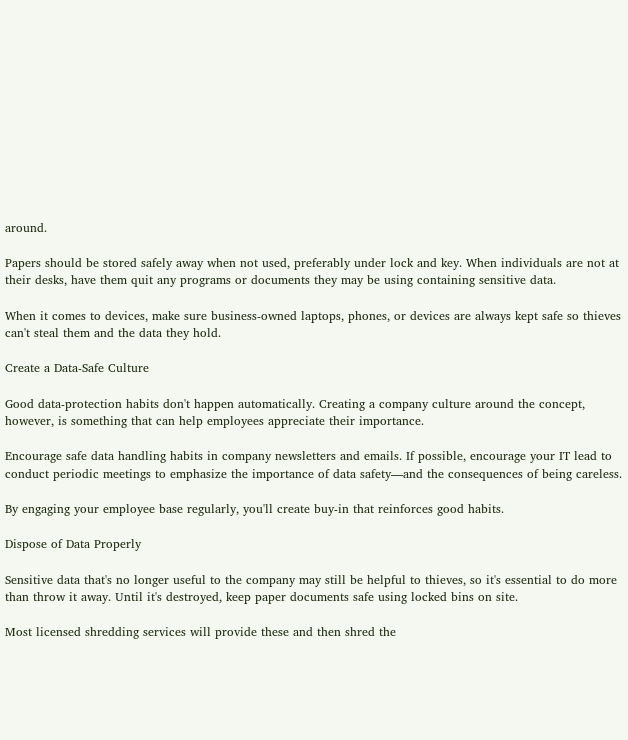around.

Papers should be stored safely away when not used, preferably under lock and key. When individuals are not at their desks, have them quit any programs or documents they may be using containing sensitive data.

When it comes to devices, make sure business-owned laptops, phones, or devices are always kept safe so thieves can't steal them and the data they hold.

Create a Data-Safe Culture

Good data-protection habits don't happen automatically. Creating a company culture around the concept, however, is something that can help employees appreciate their importance.

Encourage safe data handling habits in company newsletters and emails. If possible, encourage your IT lead to conduct periodic meetings to emphasize the importance of data safety—and the consequences of being careless.

By engaging your employee base regularly, you'll create buy-in that reinforces good habits.

Dispose of Data Properly

Sensitive data that's no longer useful to the company may still be helpful to thieves, so it's essential to do more than throw it away. Until it's destroyed, keep paper documents safe using locked bins on site.

Most licensed shredding services will provide these and then shred the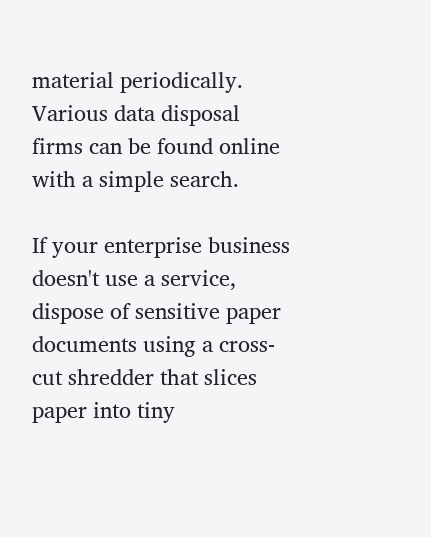material periodically. Various data disposal firms can be found online with a simple search.

If your enterprise business doesn't use a service, dispose of sensitive paper documents using a cross-cut shredder that slices paper into tiny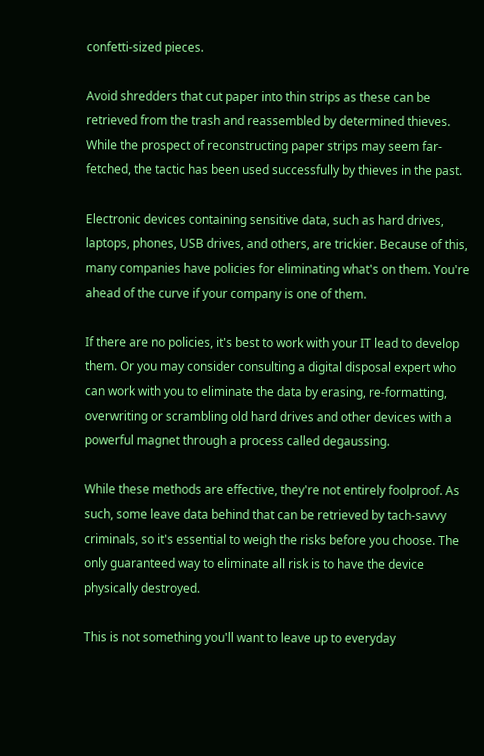confetti-sized pieces.

Avoid shredders that cut paper into thin strips as these can be retrieved from the trash and reassembled by determined thieves. While the prospect of reconstructing paper strips may seem far-fetched, the tactic has been used successfully by thieves in the past.

Electronic devices containing sensitive data, such as hard drives, laptops, phones, USB drives, and others, are trickier. Because of this, many companies have policies for eliminating what's on them. You're ahead of the curve if your company is one of them.

If there are no policies, it's best to work with your IT lead to develop them. Or you may consider consulting a digital disposal expert who can work with you to eliminate the data by erasing, re-formatting, overwriting or scrambling old hard drives and other devices with a powerful magnet through a process called degaussing.

While these methods are effective, they're not entirely foolproof. As such, some leave data behind that can be retrieved by tach-savvy criminals, so it's essential to weigh the risks before you choose. The only guaranteed way to eliminate all risk is to have the device physically destroyed.

This is not something you'll want to leave up to everyday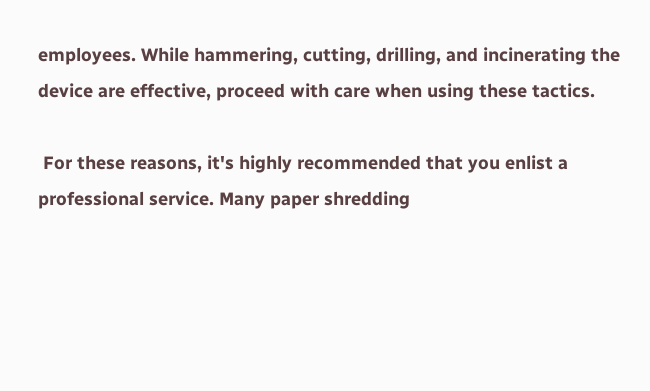employees. While hammering, cutting, drilling, and incinerating the device are effective, proceed with care when using these tactics.

 For these reasons, it's highly recommended that you enlist a professional service. Many paper shredding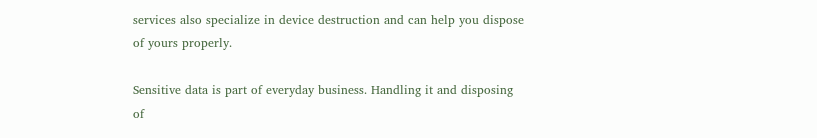services also specialize in device destruction and can help you dispose of yours properly.

Sensitive data is part of everyday business. Handling it and disposing of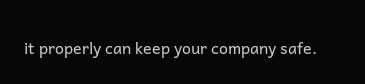it properly can keep your company safe.